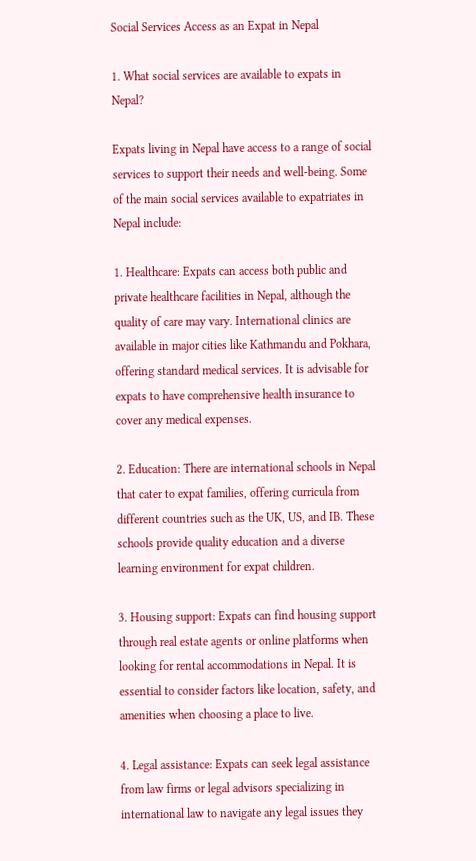Social Services Access as an Expat in Nepal

1. What social services are available to expats in Nepal?

Expats living in Nepal have access to a range of social services to support their needs and well-being. Some of the main social services available to expatriates in Nepal include:

1. Healthcare: Expats can access both public and private healthcare facilities in Nepal, although the quality of care may vary. International clinics are available in major cities like Kathmandu and Pokhara, offering standard medical services. It is advisable for expats to have comprehensive health insurance to cover any medical expenses.

2. Education: There are international schools in Nepal that cater to expat families, offering curricula from different countries such as the UK, US, and IB. These schools provide quality education and a diverse learning environment for expat children.

3. Housing support: Expats can find housing support through real estate agents or online platforms when looking for rental accommodations in Nepal. It is essential to consider factors like location, safety, and amenities when choosing a place to live.

4. Legal assistance: Expats can seek legal assistance from law firms or legal advisors specializing in international law to navigate any legal issues they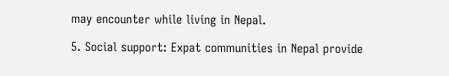may encounter while living in Nepal.

5. Social support: Expat communities in Nepal provide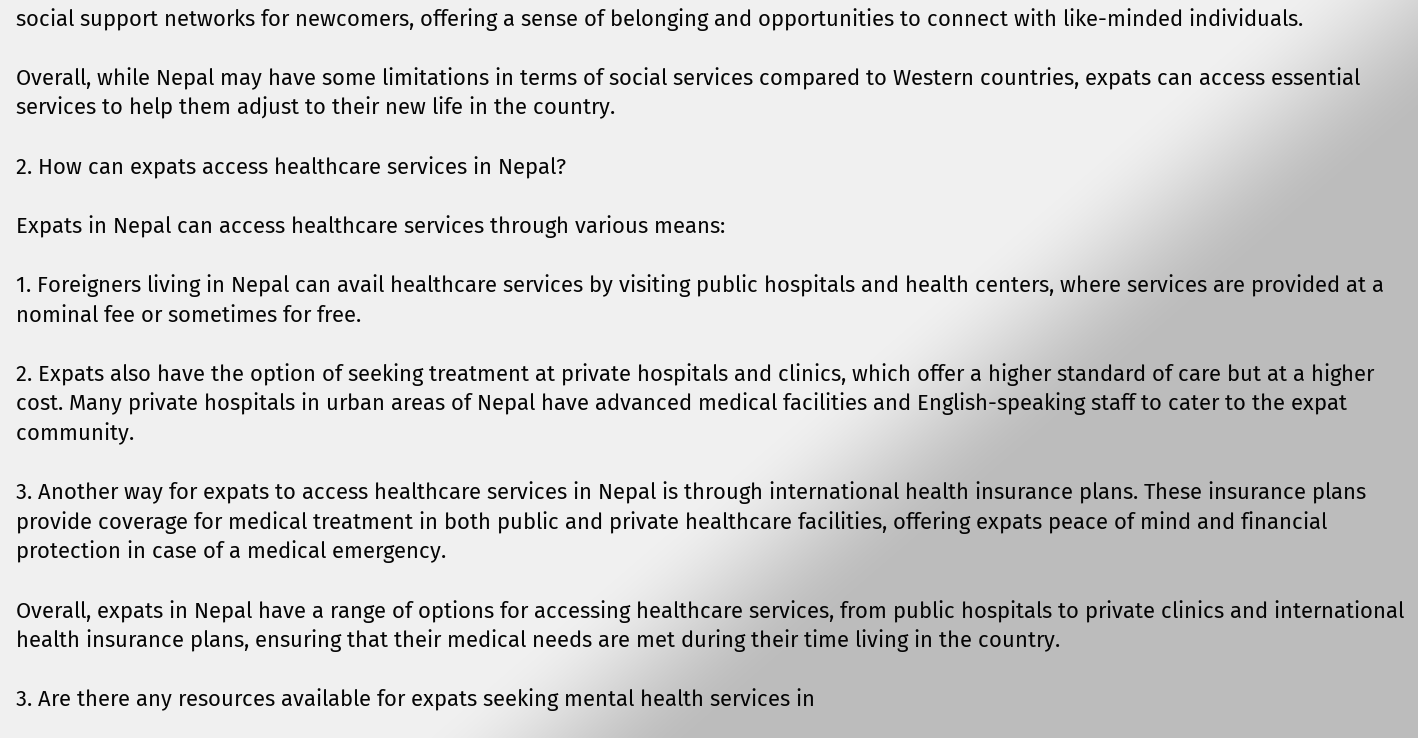social support networks for newcomers, offering a sense of belonging and opportunities to connect with like-minded individuals.

Overall, while Nepal may have some limitations in terms of social services compared to Western countries, expats can access essential services to help them adjust to their new life in the country.

2. How can expats access healthcare services in Nepal?

Expats in Nepal can access healthcare services through various means:

1. Foreigners living in Nepal can avail healthcare services by visiting public hospitals and health centers, where services are provided at a nominal fee or sometimes for free.

2. Expats also have the option of seeking treatment at private hospitals and clinics, which offer a higher standard of care but at a higher cost. Many private hospitals in urban areas of Nepal have advanced medical facilities and English-speaking staff to cater to the expat community.

3. Another way for expats to access healthcare services in Nepal is through international health insurance plans. These insurance plans provide coverage for medical treatment in both public and private healthcare facilities, offering expats peace of mind and financial protection in case of a medical emergency.

Overall, expats in Nepal have a range of options for accessing healthcare services, from public hospitals to private clinics and international health insurance plans, ensuring that their medical needs are met during their time living in the country.

3. Are there any resources available for expats seeking mental health services in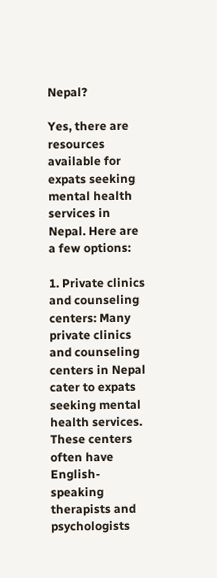Nepal?

Yes, there are resources available for expats seeking mental health services in Nepal. Here are a few options:

1. Private clinics and counseling centers: Many private clinics and counseling centers in Nepal cater to expats seeking mental health services. These centers often have English-speaking therapists and psychologists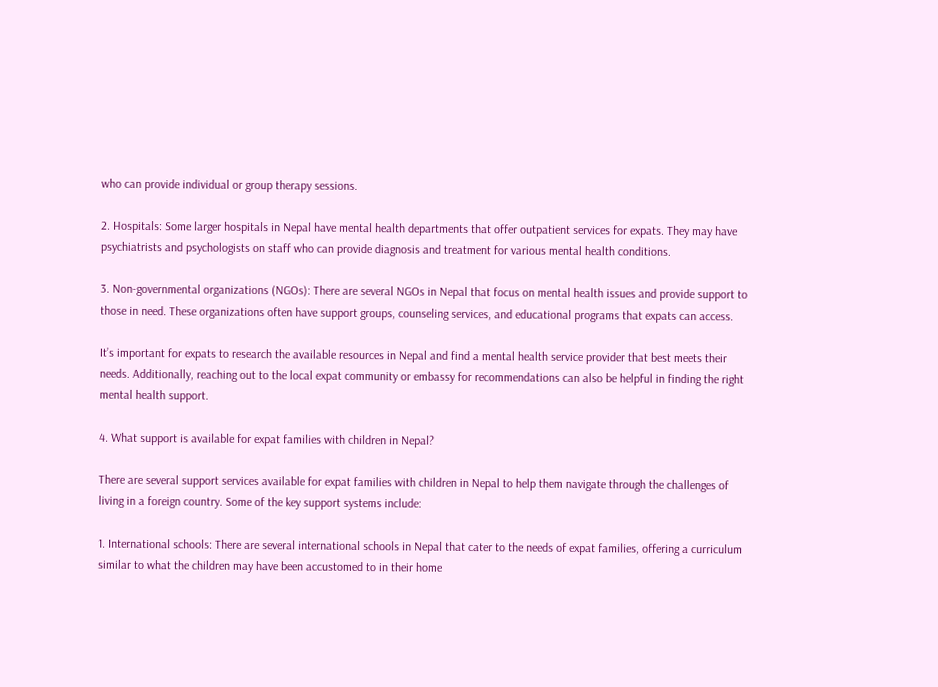who can provide individual or group therapy sessions.

2. Hospitals: Some larger hospitals in Nepal have mental health departments that offer outpatient services for expats. They may have psychiatrists and psychologists on staff who can provide diagnosis and treatment for various mental health conditions.

3. Non-governmental organizations (NGOs): There are several NGOs in Nepal that focus on mental health issues and provide support to those in need. These organizations often have support groups, counseling services, and educational programs that expats can access.

It’s important for expats to research the available resources in Nepal and find a mental health service provider that best meets their needs. Additionally, reaching out to the local expat community or embassy for recommendations can also be helpful in finding the right mental health support.

4. What support is available for expat families with children in Nepal?

There are several support services available for expat families with children in Nepal to help them navigate through the challenges of living in a foreign country. Some of the key support systems include:

1. International schools: There are several international schools in Nepal that cater to the needs of expat families, offering a curriculum similar to what the children may have been accustomed to in their home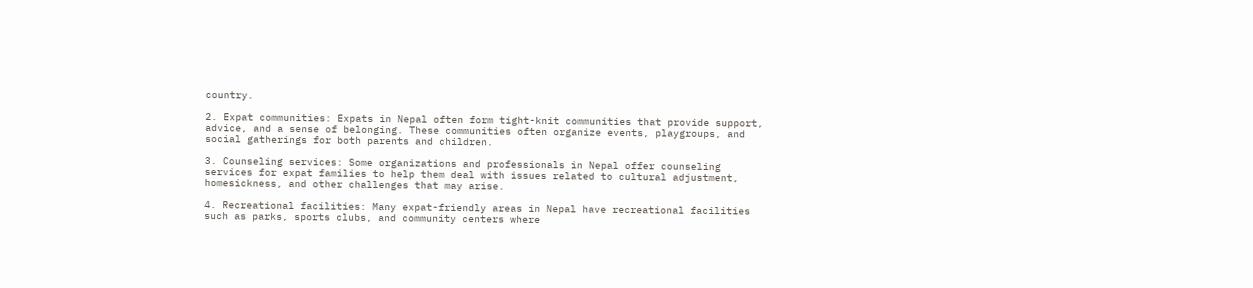country.

2. Expat communities: Expats in Nepal often form tight-knit communities that provide support, advice, and a sense of belonging. These communities often organize events, playgroups, and social gatherings for both parents and children.

3. Counseling services: Some organizations and professionals in Nepal offer counseling services for expat families to help them deal with issues related to cultural adjustment, homesickness, and other challenges that may arise.

4. Recreational facilities: Many expat-friendly areas in Nepal have recreational facilities such as parks, sports clubs, and community centers where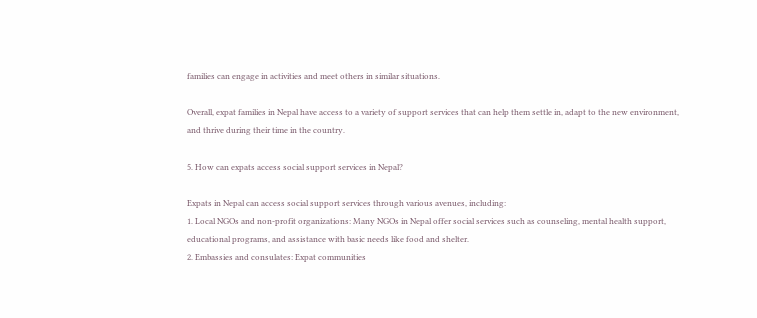families can engage in activities and meet others in similar situations.

Overall, expat families in Nepal have access to a variety of support services that can help them settle in, adapt to the new environment, and thrive during their time in the country.

5. How can expats access social support services in Nepal?

Expats in Nepal can access social support services through various avenues, including:
1. Local NGOs and non-profit organizations: Many NGOs in Nepal offer social services such as counseling, mental health support, educational programs, and assistance with basic needs like food and shelter.
2. Embassies and consulates: Expat communities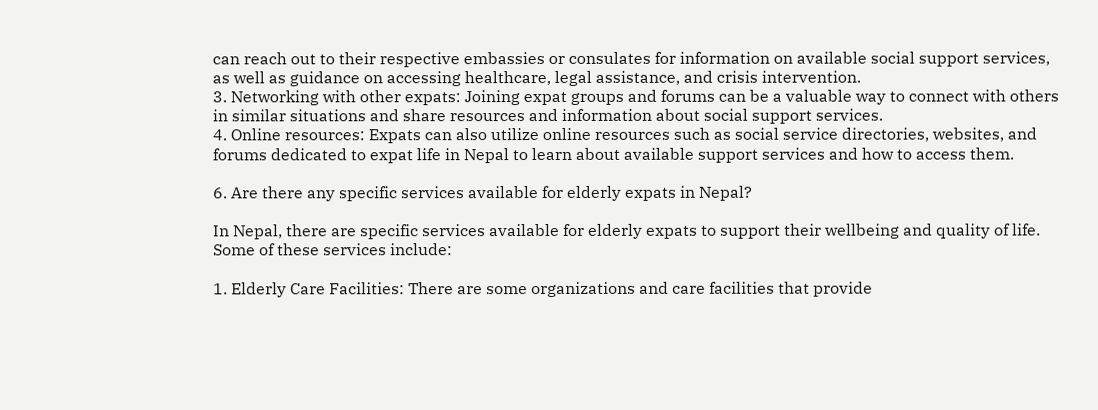can reach out to their respective embassies or consulates for information on available social support services, as well as guidance on accessing healthcare, legal assistance, and crisis intervention.
3. Networking with other expats: Joining expat groups and forums can be a valuable way to connect with others in similar situations and share resources and information about social support services.
4. Online resources: Expats can also utilize online resources such as social service directories, websites, and forums dedicated to expat life in Nepal to learn about available support services and how to access them.

6. Are there any specific services available for elderly expats in Nepal?

In Nepal, there are specific services available for elderly expats to support their wellbeing and quality of life. Some of these services include:

1. Elderly Care Facilities: There are some organizations and care facilities that provide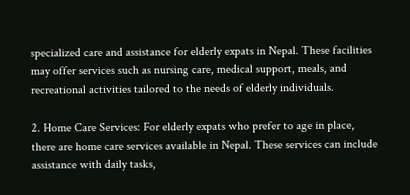specialized care and assistance for elderly expats in Nepal. These facilities may offer services such as nursing care, medical support, meals, and recreational activities tailored to the needs of elderly individuals.

2. Home Care Services: For elderly expats who prefer to age in place, there are home care services available in Nepal. These services can include assistance with daily tasks,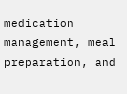medication management, meal preparation, and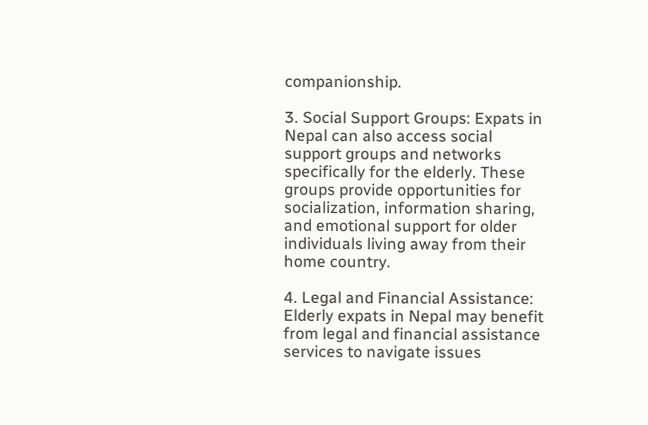companionship.

3. Social Support Groups: Expats in Nepal can also access social support groups and networks specifically for the elderly. These groups provide opportunities for socialization, information sharing, and emotional support for older individuals living away from their home country.

4. Legal and Financial Assistance: Elderly expats in Nepal may benefit from legal and financial assistance services to navigate issues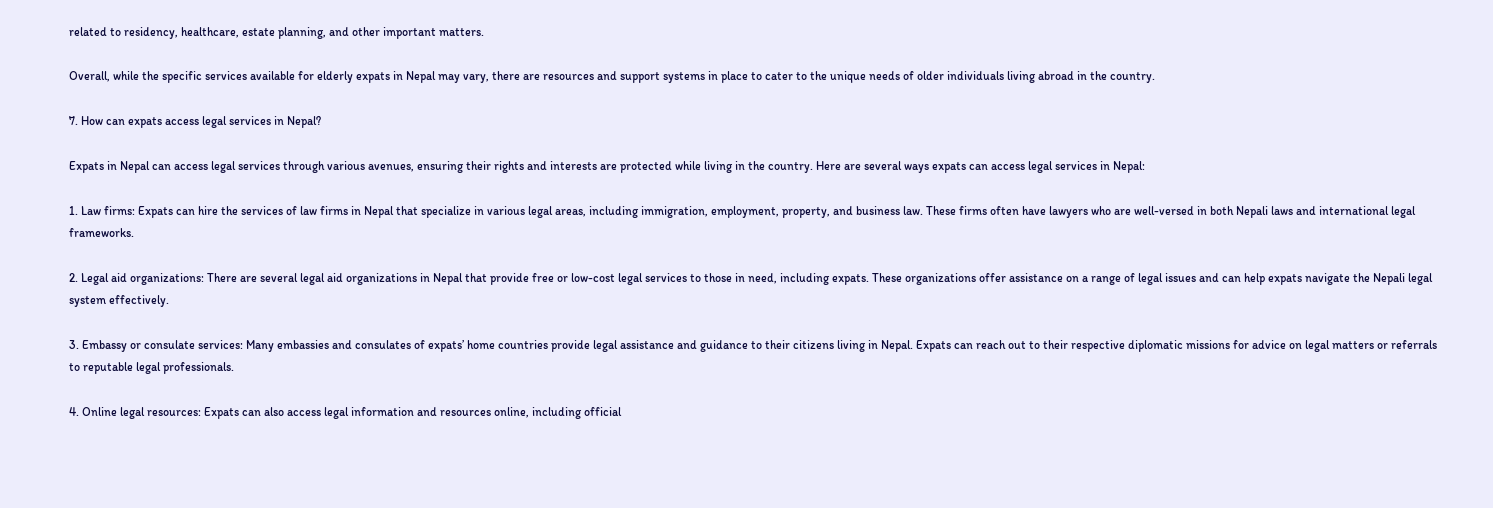related to residency, healthcare, estate planning, and other important matters.

Overall, while the specific services available for elderly expats in Nepal may vary, there are resources and support systems in place to cater to the unique needs of older individuals living abroad in the country.

7. How can expats access legal services in Nepal?

Expats in Nepal can access legal services through various avenues, ensuring their rights and interests are protected while living in the country. Here are several ways expats can access legal services in Nepal:

1. Law firms: Expats can hire the services of law firms in Nepal that specialize in various legal areas, including immigration, employment, property, and business law. These firms often have lawyers who are well-versed in both Nepali laws and international legal frameworks.

2. Legal aid organizations: There are several legal aid organizations in Nepal that provide free or low-cost legal services to those in need, including expats. These organizations offer assistance on a range of legal issues and can help expats navigate the Nepali legal system effectively.

3. Embassy or consulate services: Many embassies and consulates of expats’ home countries provide legal assistance and guidance to their citizens living in Nepal. Expats can reach out to their respective diplomatic missions for advice on legal matters or referrals to reputable legal professionals.

4. Online legal resources: Expats can also access legal information and resources online, including official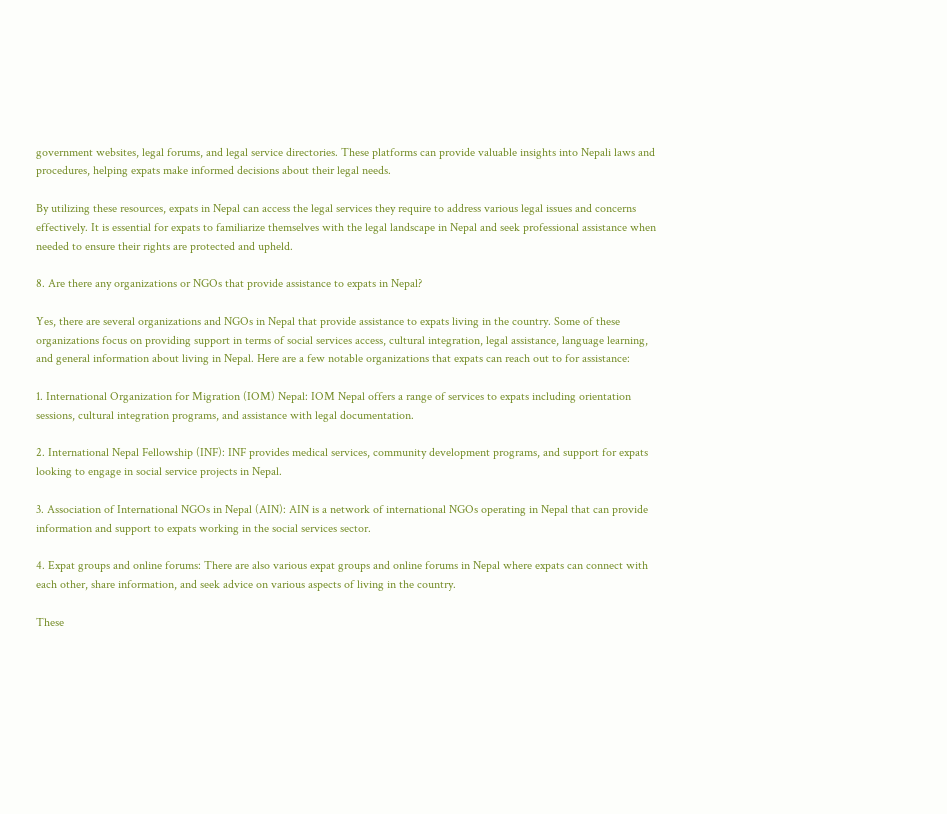government websites, legal forums, and legal service directories. These platforms can provide valuable insights into Nepali laws and procedures, helping expats make informed decisions about their legal needs.

By utilizing these resources, expats in Nepal can access the legal services they require to address various legal issues and concerns effectively. It is essential for expats to familiarize themselves with the legal landscape in Nepal and seek professional assistance when needed to ensure their rights are protected and upheld.

8. Are there any organizations or NGOs that provide assistance to expats in Nepal?

Yes, there are several organizations and NGOs in Nepal that provide assistance to expats living in the country. Some of these organizations focus on providing support in terms of social services access, cultural integration, legal assistance, language learning, and general information about living in Nepal. Here are a few notable organizations that expats can reach out to for assistance:

1. International Organization for Migration (IOM) Nepal: IOM Nepal offers a range of services to expats including orientation sessions, cultural integration programs, and assistance with legal documentation.

2. International Nepal Fellowship (INF): INF provides medical services, community development programs, and support for expats looking to engage in social service projects in Nepal.

3. Association of International NGOs in Nepal (AIN): AIN is a network of international NGOs operating in Nepal that can provide information and support to expats working in the social services sector.

4. Expat groups and online forums: There are also various expat groups and online forums in Nepal where expats can connect with each other, share information, and seek advice on various aspects of living in the country.

These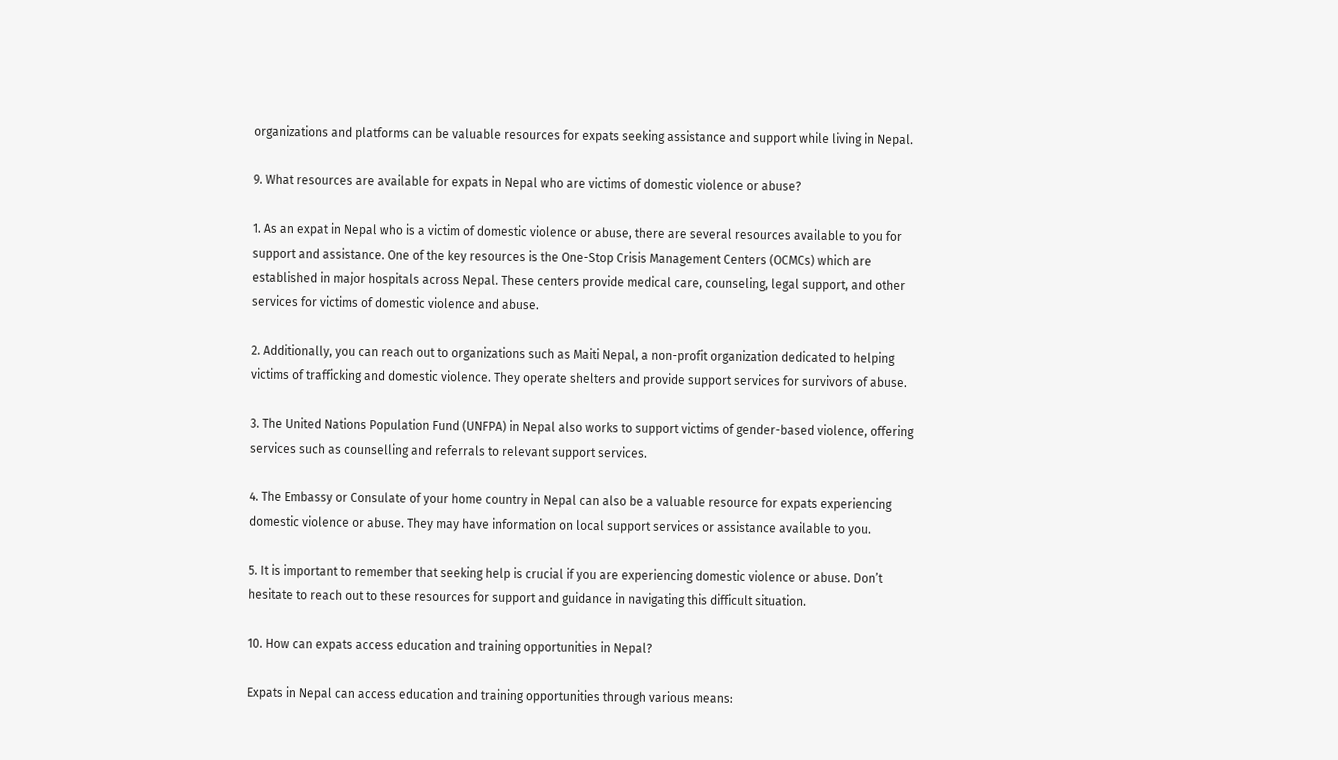organizations and platforms can be valuable resources for expats seeking assistance and support while living in Nepal.

9. What resources are available for expats in Nepal who are victims of domestic violence or abuse?

1. As an expat in Nepal who is a victim of domestic violence or abuse, there are several resources available to you for support and assistance. One of the key resources is the One-Stop Crisis Management Centers (OCMCs) which are established in major hospitals across Nepal. These centers provide medical care, counseling, legal support, and other services for victims of domestic violence and abuse.

2. Additionally, you can reach out to organizations such as Maiti Nepal, a non-profit organization dedicated to helping victims of trafficking and domestic violence. They operate shelters and provide support services for survivors of abuse.

3. The United Nations Population Fund (UNFPA) in Nepal also works to support victims of gender-based violence, offering services such as counselling and referrals to relevant support services.

4. The Embassy or Consulate of your home country in Nepal can also be a valuable resource for expats experiencing domestic violence or abuse. They may have information on local support services or assistance available to you.

5. It is important to remember that seeking help is crucial if you are experiencing domestic violence or abuse. Don’t hesitate to reach out to these resources for support and guidance in navigating this difficult situation.

10. How can expats access education and training opportunities in Nepal?

Expats in Nepal can access education and training opportunities through various means: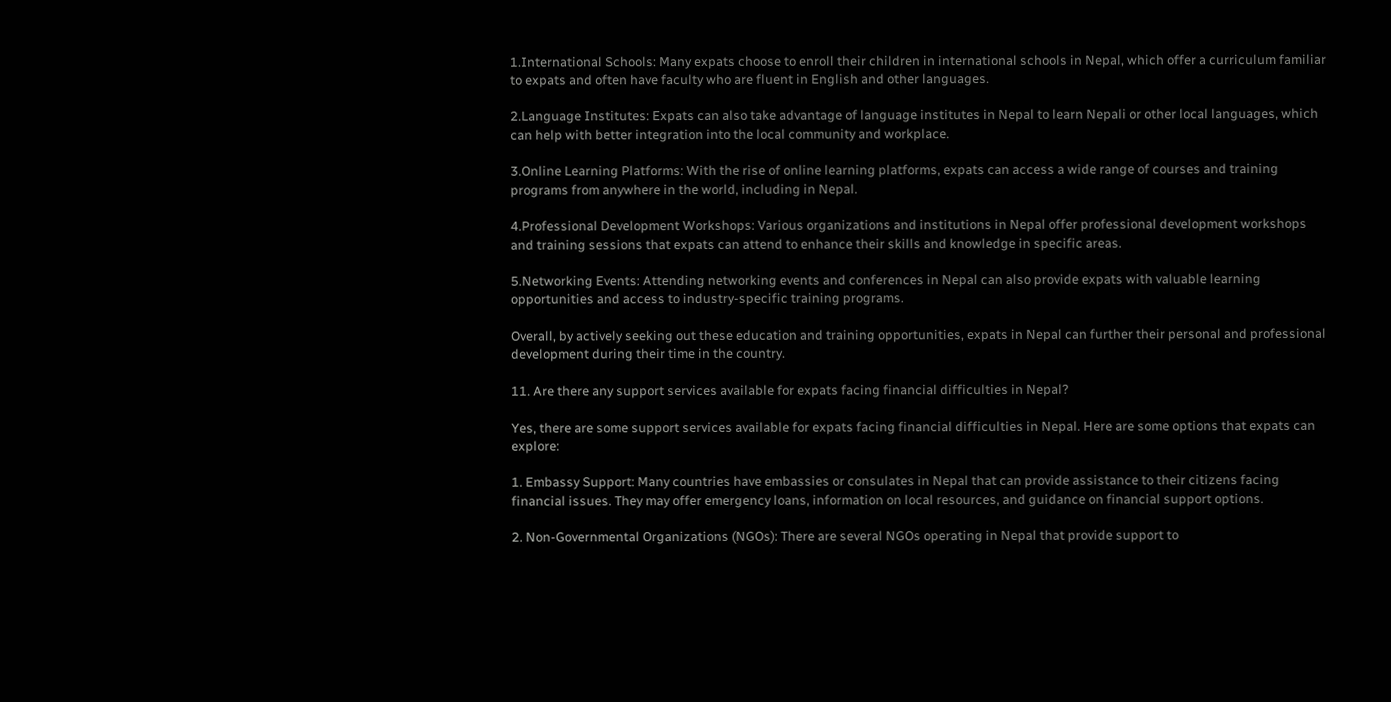1.International Schools: Many expats choose to enroll their children in international schools in Nepal, which offer a curriculum familiar to expats and often have faculty who are fluent in English and other languages.

2.Language Institutes: Expats can also take advantage of language institutes in Nepal to learn Nepali or other local languages, which can help with better integration into the local community and workplace.

3.Online Learning Platforms: With the rise of online learning platforms, expats can access a wide range of courses and training programs from anywhere in the world, including in Nepal.

4.Professional Development Workshops: Various organizations and institutions in Nepal offer professional development workshops and training sessions that expats can attend to enhance their skills and knowledge in specific areas.

5.Networking Events: Attending networking events and conferences in Nepal can also provide expats with valuable learning opportunities and access to industry-specific training programs.

Overall, by actively seeking out these education and training opportunities, expats in Nepal can further their personal and professional development during their time in the country.

11. Are there any support services available for expats facing financial difficulties in Nepal?

Yes, there are some support services available for expats facing financial difficulties in Nepal. Here are some options that expats can explore:

1. Embassy Support: Many countries have embassies or consulates in Nepal that can provide assistance to their citizens facing financial issues. They may offer emergency loans, information on local resources, and guidance on financial support options.

2. Non-Governmental Organizations (NGOs): There are several NGOs operating in Nepal that provide support to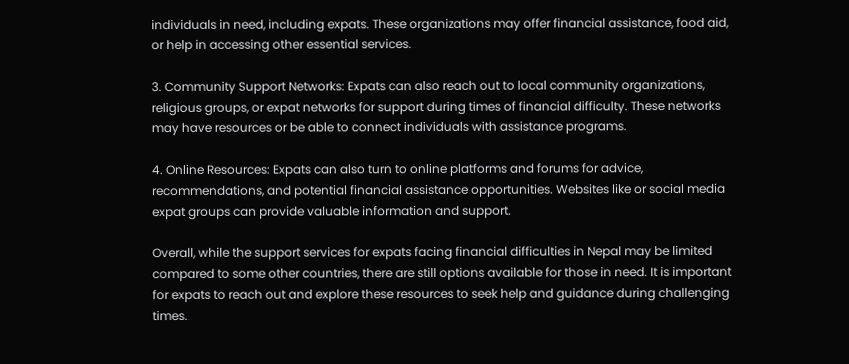individuals in need, including expats. These organizations may offer financial assistance, food aid, or help in accessing other essential services.

3. Community Support Networks: Expats can also reach out to local community organizations, religious groups, or expat networks for support during times of financial difficulty. These networks may have resources or be able to connect individuals with assistance programs.

4. Online Resources: Expats can also turn to online platforms and forums for advice, recommendations, and potential financial assistance opportunities. Websites like or social media expat groups can provide valuable information and support.

Overall, while the support services for expats facing financial difficulties in Nepal may be limited compared to some other countries, there are still options available for those in need. It is important for expats to reach out and explore these resources to seek help and guidance during challenging times.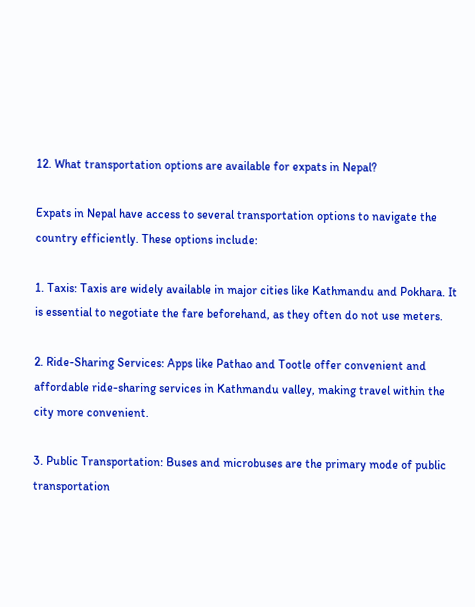12. What transportation options are available for expats in Nepal?

Expats in Nepal have access to several transportation options to navigate the country efficiently. These options include:

1. Taxis: Taxis are widely available in major cities like Kathmandu and Pokhara. It is essential to negotiate the fare beforehand, as they often do not use meters.

2. Ride-Sharing Services: Apps like Pathao and Tootle offer convenient and affordable ride-sharing services in Kathmandu valley, making travel within the city more convenient.

3. Public Transportation: Buses and microbuses are the primary mode of public transportation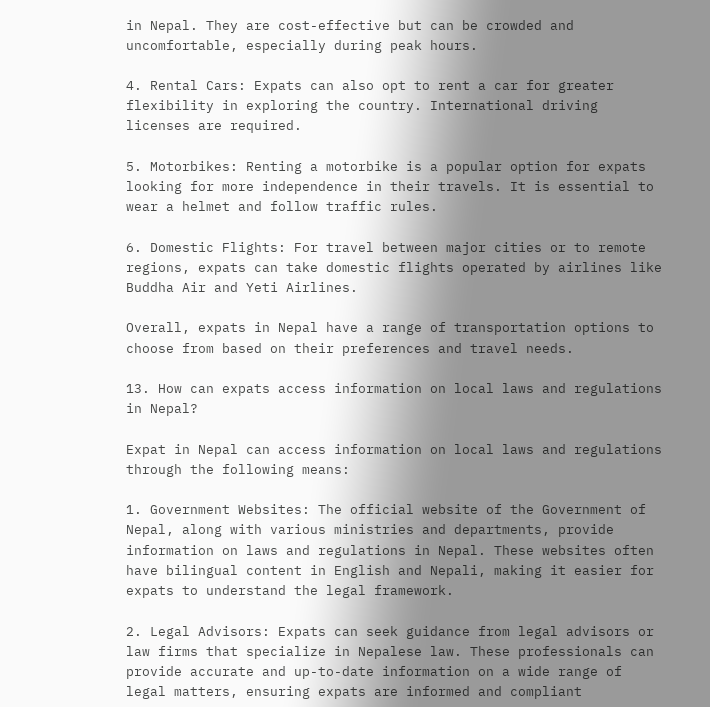in Nepal. They are cost-effective but can be crowded and uncomfortable, especially during peak hours.

4. Rental Cars: Expats can also opt to rent a car for greater flexibility in exploring the country. International driving licenses are required.

5. Motorbikes: Renting a motorbike is a popular option for expats looking for more independence in their travels. It is essential to wear a helmet and follow traffic rules.

6. Domestic Flights: For travel between major cities or to remote regions, expats can take domestic flights operated by airlines like Buddha Air and Yeti Airlines.

Overall, expats in Nepal have a range of transportation options to choose from based on their preferences and travel needs.

13. How can expats access information on local laws and regulations in Nepal?

Expat in Nepal can access information on local laws and regulations through the following means:

1. Government Websites: The official website of the Government of Nepal, along with various ministries and departments, provide information on laws and regulations in Nepal. These websites often have bilingual content in English and Nepali, making it easier for expats to understand the legal framework.

2. Legal Advisors: Expats can seek guidance from legal advisors or law firms that specialize in Nepalese law. These professionals can provide accurate and up-to-date information on a wide range of legal matters, ensuring expats are informed and compliant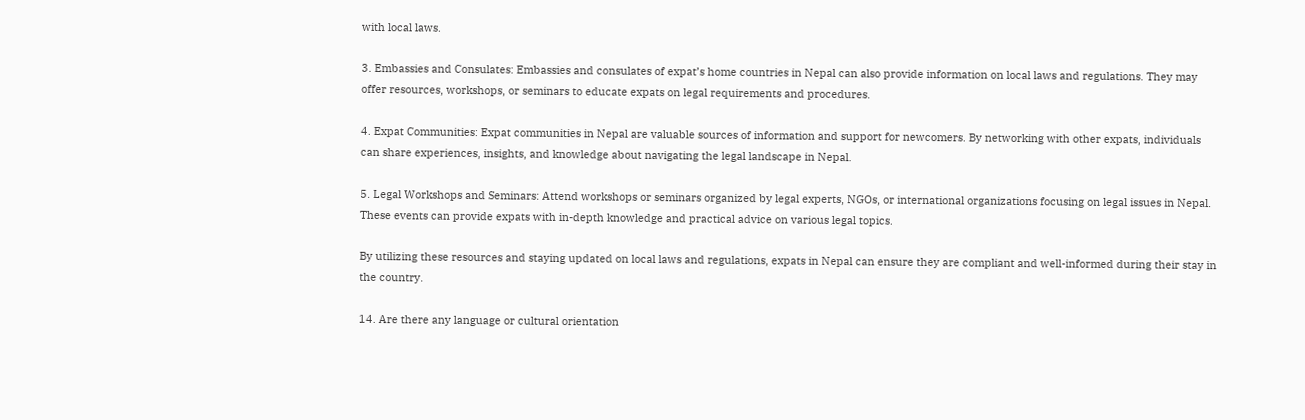with local laws.

3. Embassies and Consulates: Embassies and consulates of expat’s home countries in Nepal can also provide information on local laws and regulations. They may offer resources, workshops, or seminars to educate expats on legal requirements and procedures.

4. Expat Communities: Expat communities in Nepal are valuable sources of information and support for newcomers. By networking with other expats, individuals can share experiences, insights, and knowledge about navigating the legal landscape in Nepal.

5. Legal Workshops and Seminars: Attend workshops or seminars organized by legal experts, NGOs, or international organizations focusing on legal issues in Nepal. These events can provide expats with in-depth knowledge and practical advice on various legal topics.

By utilizing these resources and staying updated on local laws and regulations, expats in Nepal can ensure they are compliant and well-informed during their stay in the country.

14. Are there any language or cultural orientation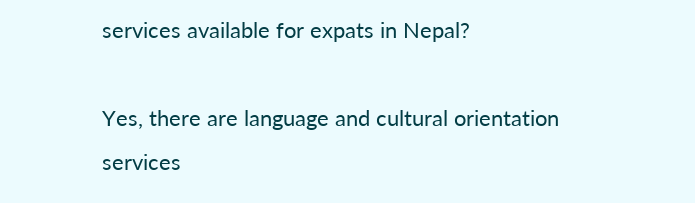services available for expats in Nepal?

Yes, there are language and cultural orientation services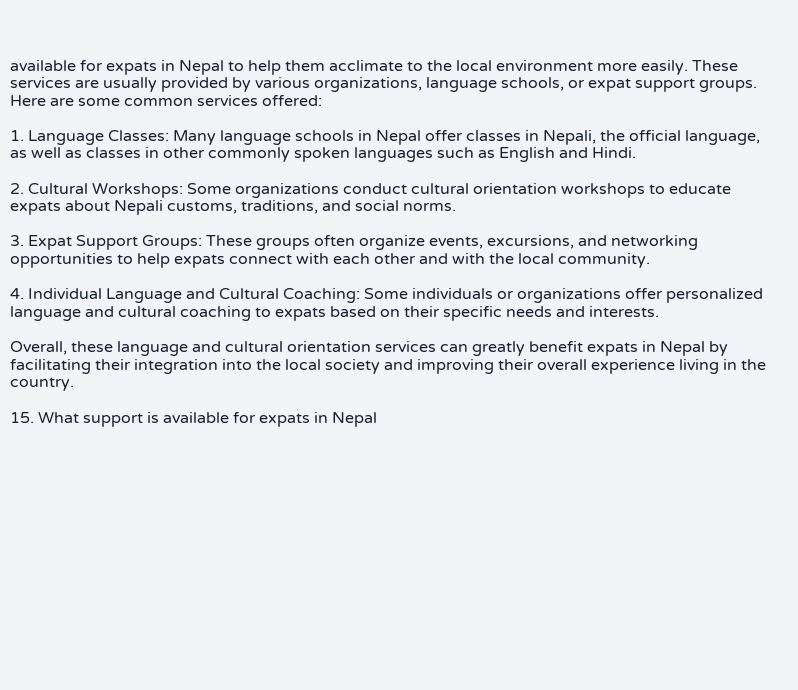available for expats in Nepal to help them acclimate to the local environment more easily. These services are usually provided by various organizations, language schools, or expat support groups. Here are some common services offered:

1. Language Classes: Many language schools in Nepal offer classes in Nepali, the official language, as well as classes in other commonly spoken languages such as English and Hindi.

2. Cultural Workshops: Some organizations conduct cultural orientation workshops to educate expats about Nepali customs, traditions, and social norms.

3. Expat Support Groups: These groups often organize events, excursions, and networking opportunities to help expats connect with each other and with the local community.

4. Individual Language and Cultural Coaching: Some individuals or organizations offer personalized language and cultural coaching to expats based on their specific needs and interests.

Overall, these language and cultural orientation services can greatly benefit expats in Nepal by facilitating their integration into the local society and improving their overall experience living in the country.

15. What support is available for expats in Nepal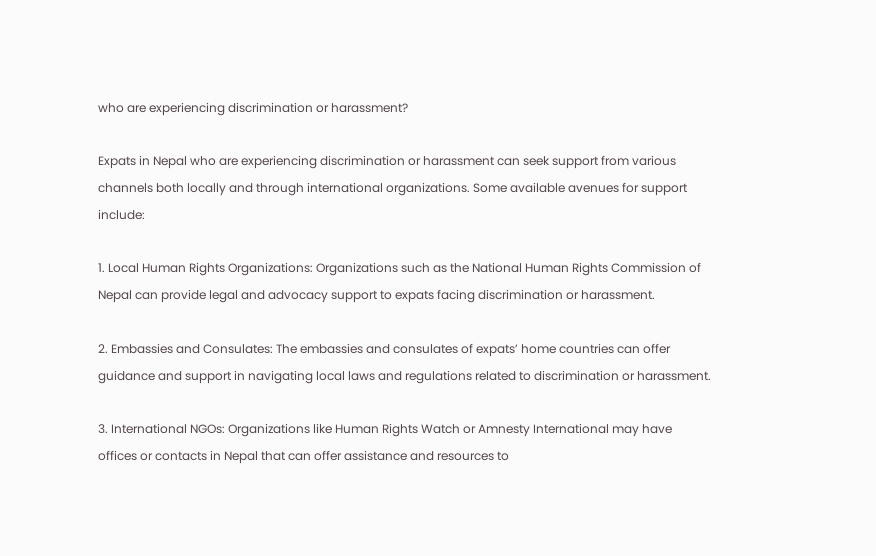who are experiencing discrimination or harassment?

Expats in Nepal who are experiencing discrimination or harassment can seek support from various channels both locally and through international organizations. Some available avenues for support include:

1. Local Human Rights Organizations: Organizations such as the National Human Rights Commission of Nepal can provide legal and advocacy support to expats facing discrimination or harassment.

2. Embassies and Consulates: The embassies and consulates of expats’ home countries can offer guidance and support in navigating local laws and regulations related to discrimination or harassment.

3. International NGOs: Organizations like Human Rights Watch or Amnesty International may have offices or contacts in Nepal that can offer assistance and resources to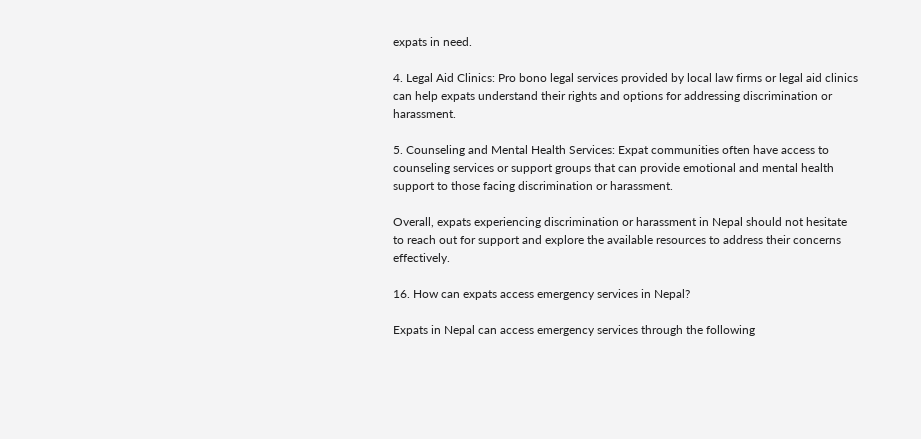expats in need.

4. Legal Aid Clinics: Pro bono legal services provided by local law firms or legal aid clinics can help expats understand their rights and options for addressing discrimination or harassment.

5. Counseling and Mental Health Services: Expat communities often have access to counseling services or support groups that can provide emotional and mental health support to those facing discrimination or harassment.

Overall, expats experiencing discrimination or harassment in Nepal should not hesitate to reach out for support and explore the available resources to address their concerns effectively.

16. How can expats access emergency services in Nepal?

Expats in Nepal can access emergency services through the following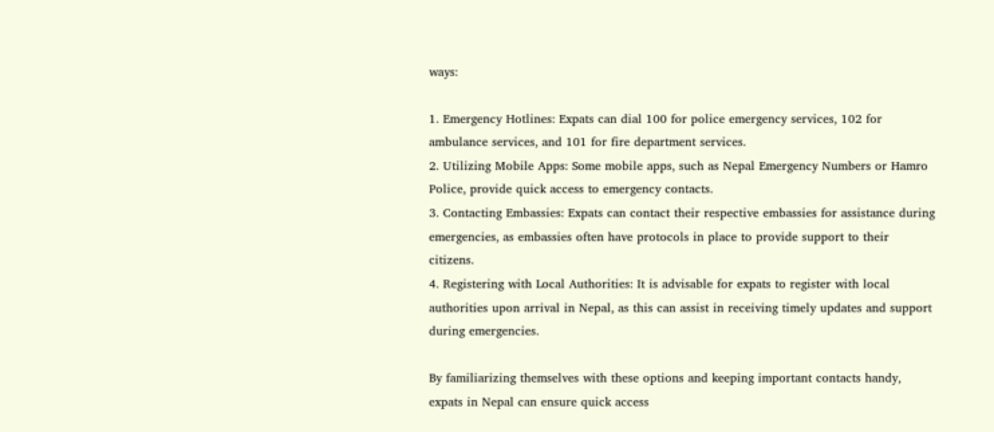ways:

1. Emergency Hotlines: Expats can dial 100 for police emergency services, 102 for ambulance services, and 101 for fire department services.
2. Utilizing Mobile Apps: Some mobile apps, such as Nepal Emergency Numbers or Hamro Police, provide quick access to emergency contacts.
3. Contacting Embassies: Expats can contact their respective embassies for assistance during emergencies, as embassies often have protocols in place to provide support to their citizens.
4. Registering with Local Authorities: It is advisable for expats to register with local authorities upon arrival in Nepal, as this can assist in receiving timely updates and support during emergencies.

By familiarizing themselves with these options and keeping important contacts handy, expats in Nepal can ensure quick access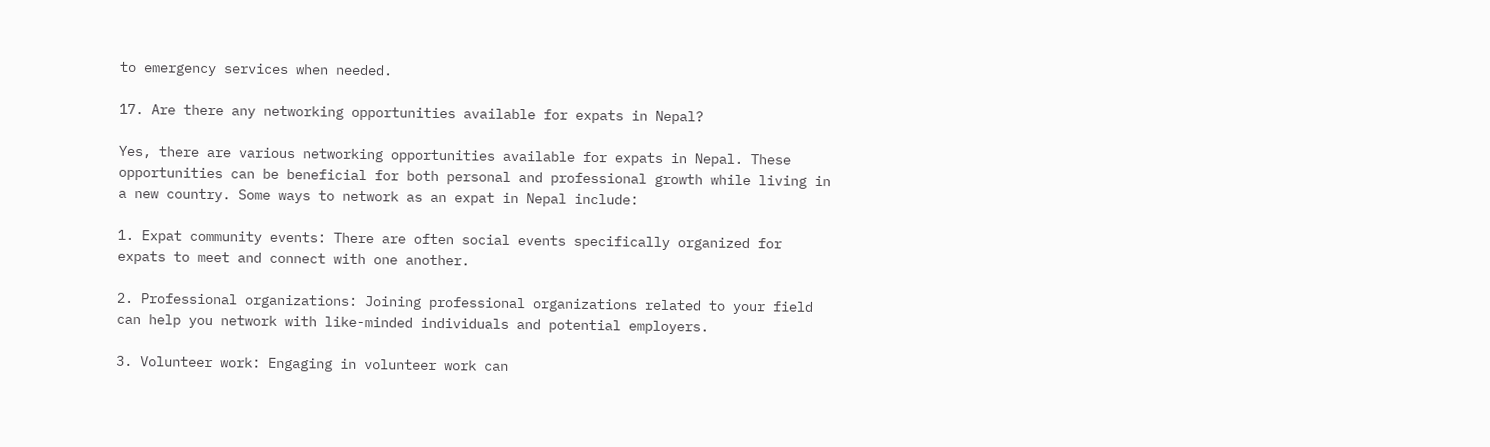to emergency services when needed.

17. Are there any networking opportunities available for expats in Nepal?

Yes, there are various networking opportunities available for expats in Nepal. These opportunities can be beneficial for both personal and professional growth while living in a new country. Some ways to network as an expat in Nepal include:

1. Expat community events: There are often social events specifically organized for expats to meet and connect with one another.

2. Professional organizations: Joining professional organizations related to your field can help you network with like-minded individuals and potential employers.

3. Volunteer work: Engaging in volunteer work can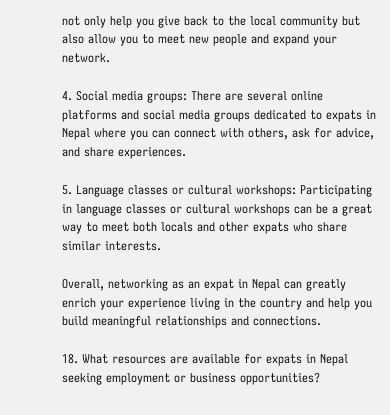not only help you give back to the local community but also allow you to meet new people and expand your network.

4. Social media groups: There are several online platforms and social media groups dedicated to expats in Nepal where you can connect with others, ask for advice, and share experiences.

5. Language classes or cultural workshops: Participating in language classes or cultural workshops can be a great way to meet both locals and other expats who share similar interests.

Overall, networking as an expat in Nepal can greatly enrich your experience living in the country and help you build meaningful relationships and connections.

18. What resources are available for expats in Nepal seeking employment or business opportunities?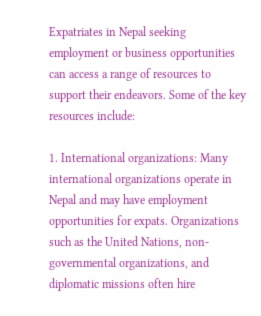Expatriates in Nepal seeking employment or business opportunities can access a range of resources to support their endeavors. Some of the key resources include:

1. International organizations: Many international organizations operate in Nepal and may have employment opportunities for expats. Organizations such as the United Nations, non-governmental organizations, and diplomatic missions often hire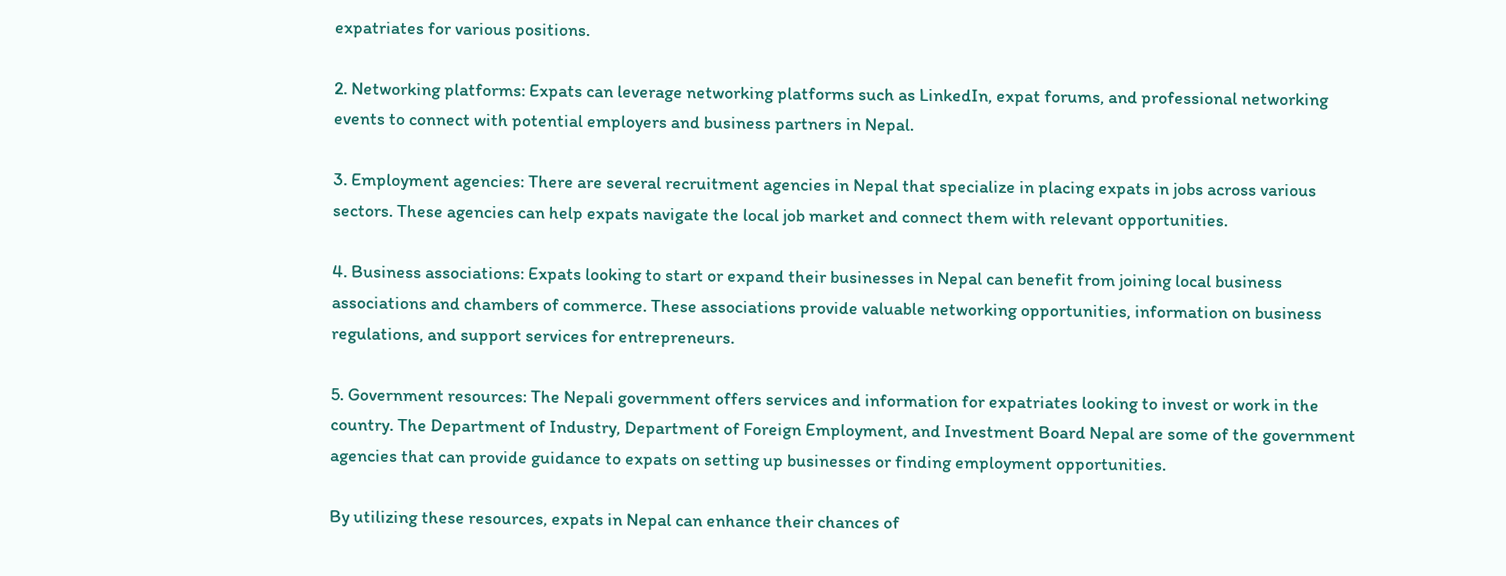expatriates for various positions.

2. Networking platforms: Expats can leverage networking platforms such as LinkedIn, expat forums, and professional networking events to connect with potential employers and business partners in Nepal.

3. Employment agencies: There are several recruitment agencies in Nepal that specialize in placing expats in jobs across various sectors. These agencies can help expats navigate the local job market and connect them with relevant opportunities.

4. Business associations: Expats looking to start or expand their businesses in Nepal can benefit from joining local business associations and chambers of commerce. These associations provide valuable networking opportunities, information on business regulations, and support services for entrepreneurs.

5. Government resources: The Nepali government offers services and information for expatriates looking to invest or work in the country. The Department of Industry, Department of Foreign Employment, and Investment Board Nepal are some of the government agencies that can provide guidance to expats on setting up businesses or finding employment opportunities.

By utilizing these resources, expats in Nepal can enhance their chances of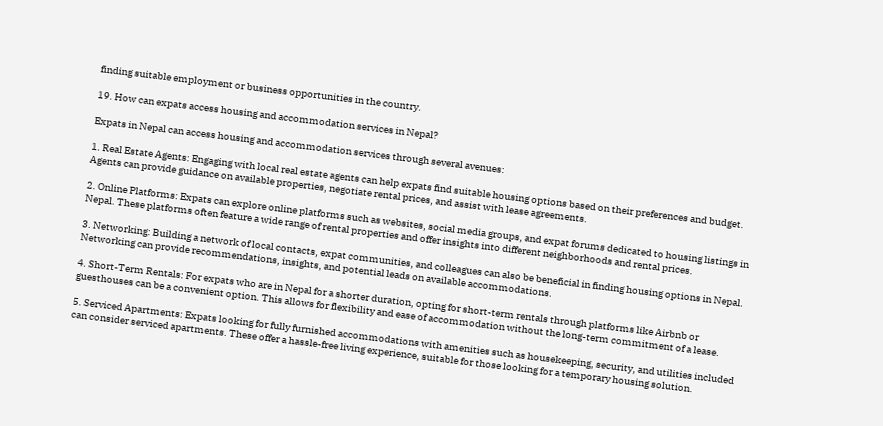finding suitable employment or business opportunities in the country.

19. How can expats access housing and accommodation services in Nepal?

Expats in Nepal can access housing and accommodation services through several avenues:

1. Real Estate Agents: Engaging with local real estate agents can help expats find suitable housing options based on their preferences and budget. Agents can provide guidance on available properties, negotiate rental prices, and assist with lease agreements.

2. Online Platforms: Expats can explore online platforms such as websites, social media groups, and expat forums dedicated to housing listings in Nepal. These platforms often feature a wide range of rental properties and offer insights into different neighborhoods and rental prices.

3. Networking: Building a network of local contacts, expat communities, and colleagues can also be beneficial in finding housing options in Nepal. Networking can provide recommendations, insights, and potential leads on available accommodations.

4. Short-Term Rentals: For expats who are in Nepal for a shorter duration, opting for short-term rentals through platforms like Airbnb or guesthouses can be a convenient option. This allows for flexibility and ease of accommodation without the long-term commitment of a lease.

5. Serviced Apartments: Expats looking for fully furnished accommodations with amenities such as housekeeping, security, and utilities included can consider serviced apartments. These offer a hassle-free living experience, suitable for those looking for a temporary housing solution.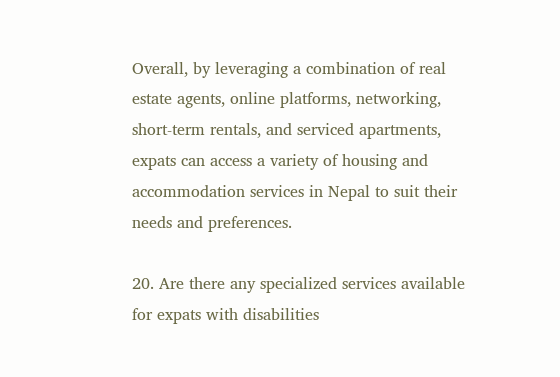Overall, by leveraging a combination of real estate agents, online platforms, networking, short-term rentals, and serviced apartments, expats can access a variety of housing and accommodation services in Nepal to suit their needs and preferences.

20. Are there any specialized services available for expats with disabilities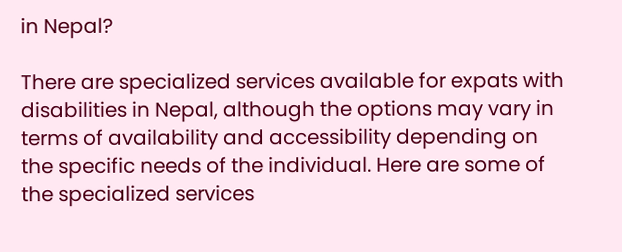in Nepal?

There are specialized services available for expats with disabilities in Nepal, although the options may vary in terms of availability and accessibility depending on the specific needs of the individual. Here are some of the specialized services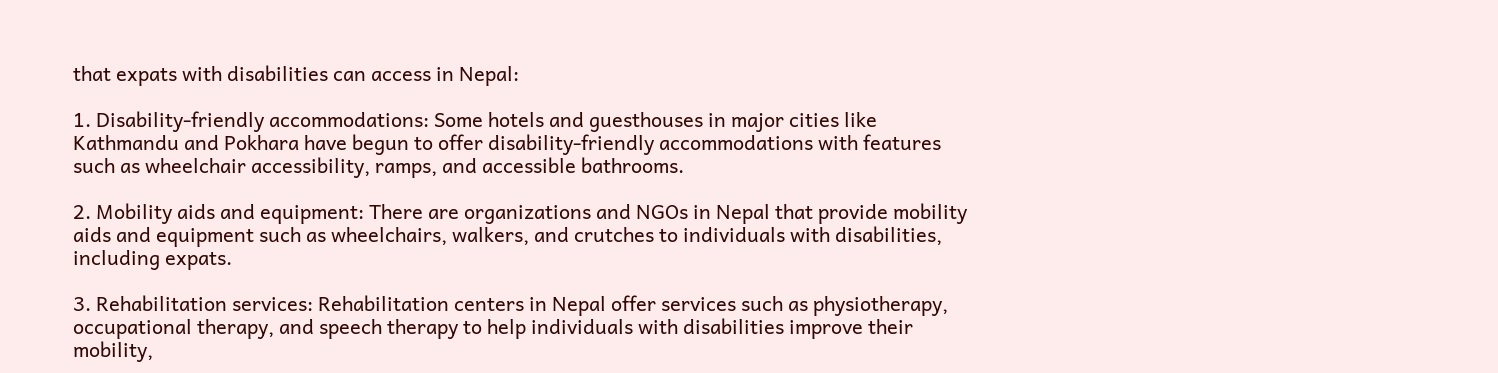that expats with disabilities can access in Nepal:

1. Disability-friendly accommodations: Some hotels and guesthouses in major cities like Kathmandu and Pokhara have begun to offer disability-friendly accommodations with features such as wheelchair accessibility, ramps, and accessible bathrooms.

2. Mobility aids and equipment: There are organizations and NGOs in Nepal that provide mobility aids and equipment such as wheelchairs, walkers, and crutches to individuals with disabilities, including expats.

3. Rehabilitation services: Rehabilitation centers in Nepal offer services such as physiotherapy, occupational therapy, and speech therapy to help individuals with disabilities improve their mobility,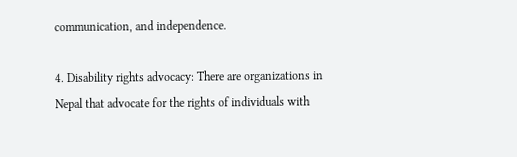communication, and independence.

4. Disability rights advocacy: There are organizations in Nepal that advocate for the rights of individuals with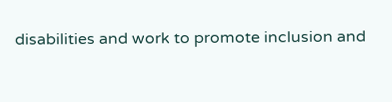disabilities and work to promote inclusion and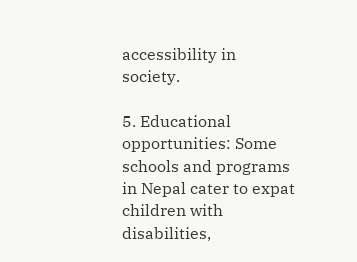accessibility in society.

5. Educational opportunities: Some schools and programs in Nepal cater to expat children with disabilities,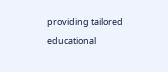providing tailored educational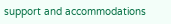support and accommodations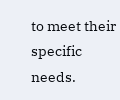to meet their specific needs.